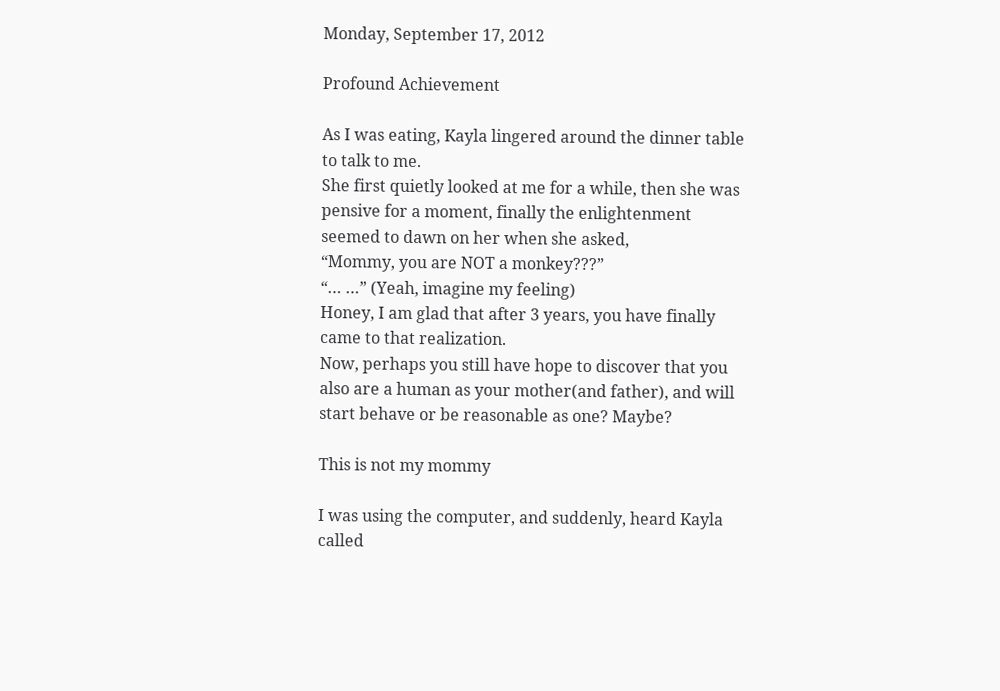Monday, September 17, 2012

Profound Achievement

As I was eating, Kayla lingered around the dinner table to talk to me.
She first quietly looked at me for a while, then she was pensive for a moment, finally the enlightenment seemed to dawn on her when she asked,
“Mommy, you are NOT a monkey???”
“… …” (Yeah, imagine my feeling)
Honey, I am glad that after 3 years, you have finally came to that realization.
Now, perhaps you still have hope to discover that you also are a human as your mother(and father), and will start behave or be reasonable as one? Maybe?

This is not my mommy

I was using the computer, and suddenly, heard Kayla called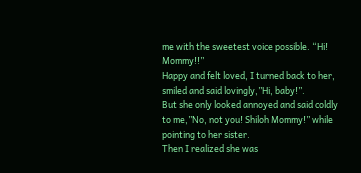me with the sweetest voice possible. “Hi! Mommy!!”
Happy and felt loved, I turned back to her, smiled and said lovingly,”Hi, baby!”.
But she only looked annoyed and said coldly to me,”No, not you! Shiloh Mommy!” while pointing to her sister.
Then I realized she was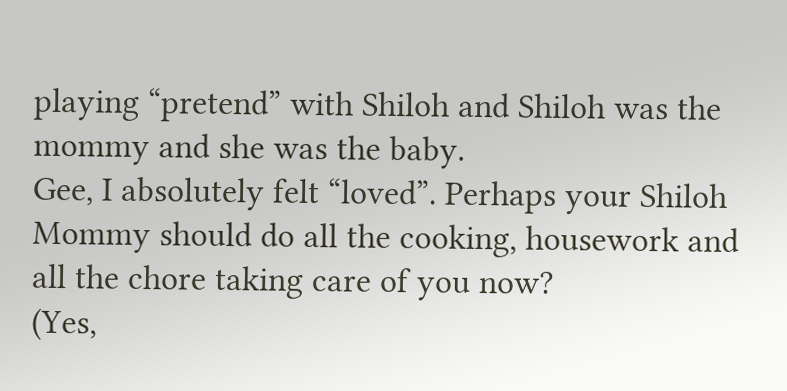playing “pretend” with Shiloh and Shiloh was the mommy and she was the baby.
Gee, I absolutely felt “loved”. Perhaps your Shiloh Mommy should do all the cooking, housework and all the chore taking care of you now?
(Yes,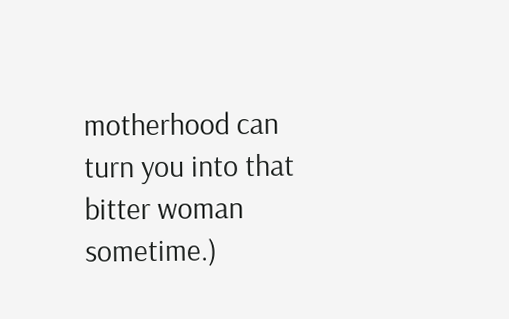motherhood can turn you into that bitter woman sometime.)